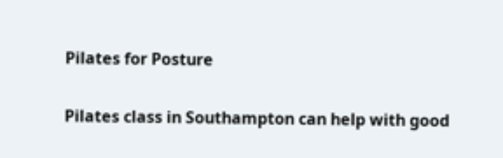Pilates for Posture

Pilates class in Southampton can help with good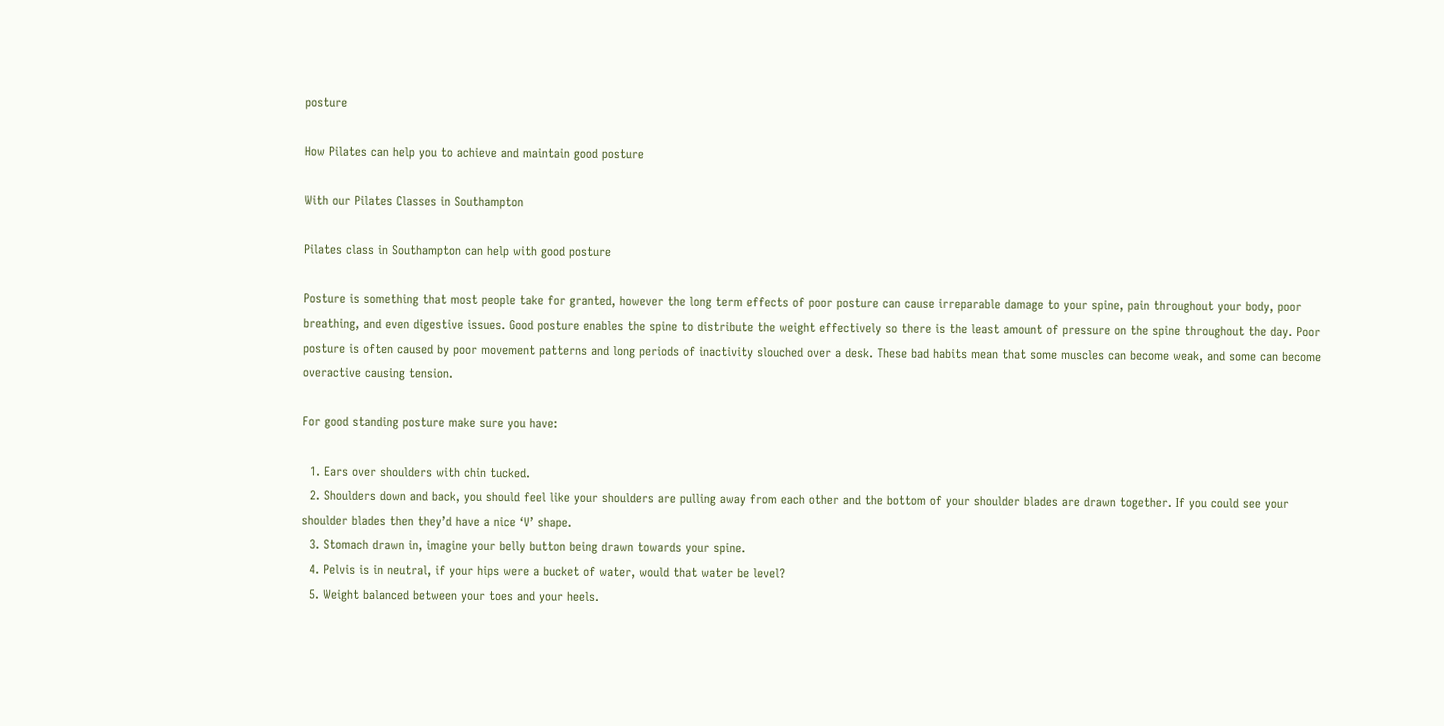posture

How Pilates can help you to achieve and maintain good posture

With our Pilates Classes in Southampton

Pilates class in Southampton can help with good posture

Posture is something that most people take for granted, however the long term effects of poor posture can cause irreparable damage to your spine, pain throughout your body, poor breathing, and even digestive issues. Good posture enables the spine to distribute the weight effectively so there is the least amount of pressure on the spine throughout the day. Poor posture is often caused by poor movement patterns and long periods of inactivity slouched over a desk. These bad habits mean that some muscles can become weak, and some can become overactive causing tension.

For good standing posture make sure you have:

  1. Ears over shoulders with chin tucked.
  2. Shoulders down and back, you should feel like your shoulders are pulling away from each other and the bottom of your shoulder blades are drawn together. If you could see your shoulder blades then they’d have a nice ‘V’ shape.
  3. Stomach drawn in, imagine your belly button being drawn towards your spine.
  4. Pelvis is in neutral, if your hips were a bucket of water, would that water be level?
  5. Weight balanced between your toes and your heels.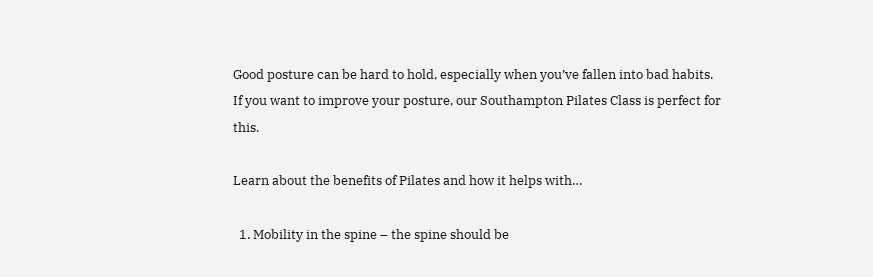Good posture can be hard to hold, especially when you’ve fallen into bad habits. If you want to improve your posture, our Southampton Pilates Class is perfect for this.

Learn about the benefits of Pilates and how it helps with…

  1. Mobility in the spine – the spine should be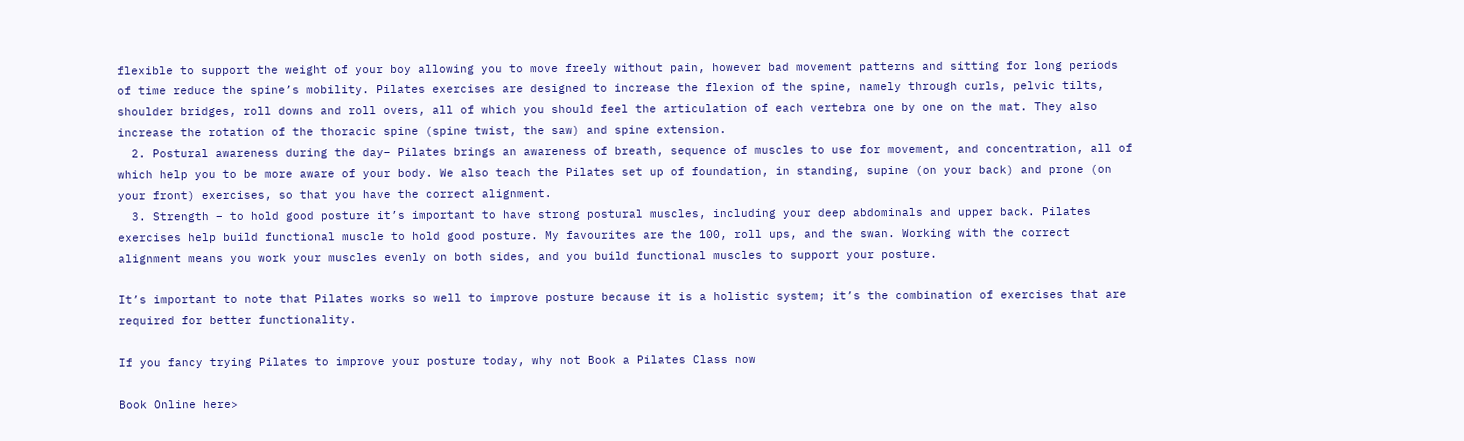flexible to support the weight of your boy allowing you to move freely without pain, however bad movement patterns and sitting for long periods of time reduce the spine’s mobility. Pilates exercises are designed to increase the flexion of the spine, namely through curls, pelvic tilts, shoulder bridges, roll downs and roll overs, all of which you should feel the articulation of each vertebra one by one on the mat. They also increase the rotation of the thoracic spine (spine twist, the saw) and spine extension.
  2. Postural awareness during the day– Pilates brings an awareness of breath, sequence of muscles to use for movement, and concentration, all of which help you to be more aware of your body. We also teach the Pilates set up of foundation, in standing, supine (on your back) and prone (on your front) exercises, so that you have the correct alignment.
  3. Strength – to hold good posture it’s important to have strong postural muscles, including your deep abdominals and upper back. Pilates exercises help build functional muscle to hold good posture. My favourites are the 100, roll ups, and the swan. Working with the correct alignment means you work your muscles evenly on both sides, and you build functional muscles to support your posture.

It’s important to note that Pilates works so well to improve posture because it is a holistic system; it’s the combination of exercises that are required for better functionality.

If you fancy trying Pilates to improve your posture today, why not Book a Pilates Class now

Book Online here>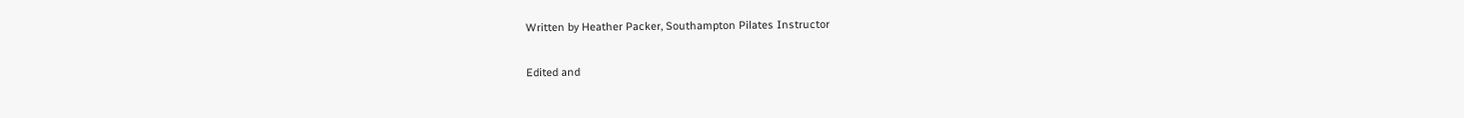Written by Heather Packer, Southampton Pilates Instructor

Edited and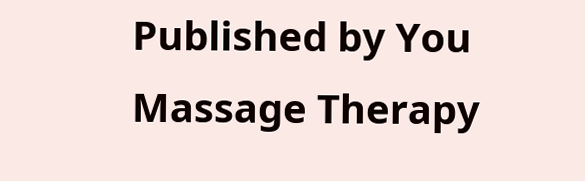Published by You Massage Therapy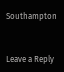Southampton


Leave a Reply